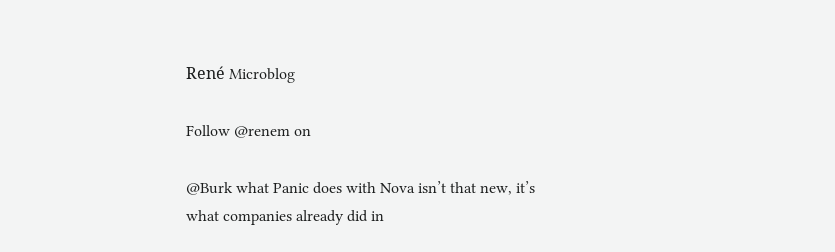René Microblog

Follow @renem on

@Burk what Panic does with Nova isn’t that new, it’s what companies already did in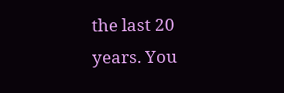the last 20 years. You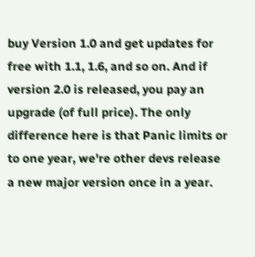buy Version 1.0 and get updates for free with 1.1, 1.6, and so on. And if version 2.0 is released, you pay an upgrade (of full price). The only difference here is that Panic limits or to one year, we're other devs release a new major version once in a year.